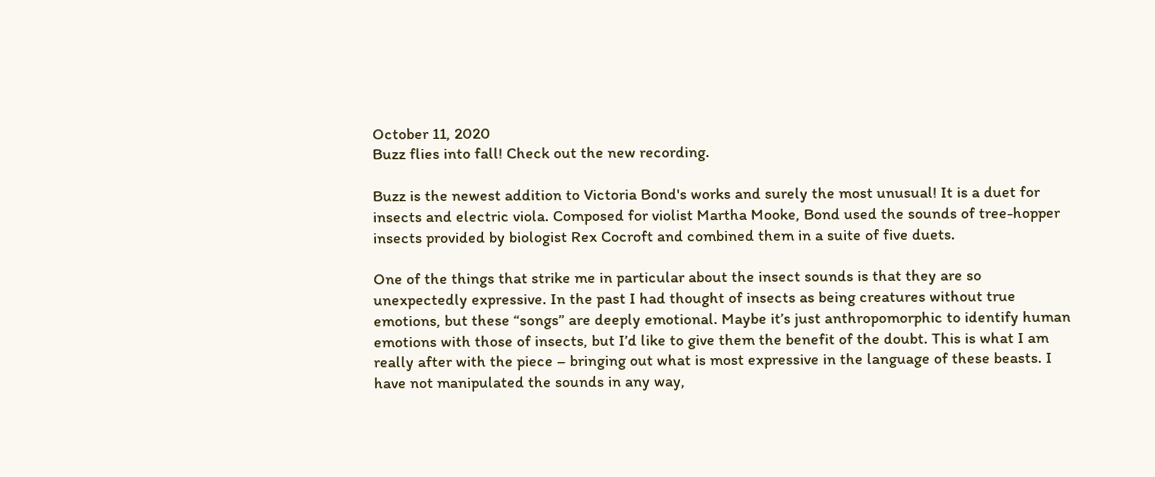October 11, 2020
Buzz flies into fall! Check out the new recording.

Buzz is the newest addition to Victoria Bond's works and surely the most unusual! It is a duet for insects and electric viola. Composed for violist Martha Mooke, Bond used the sounds of tree-hopper insects provided by biologist Rex Cocroft and combined them in a suite of five duets.

One of the things that strike me in particular about the insect sounds is that they are so unexpectedly expressive. In the past I had thought of insects as being creatures without true emotions, but these “songs” are deeply emotional. Maybe it’s just anthropomorphic to identify human emotions with those of insects, but I’d like to give them the benefit of the doubt. This is what I am really after with the piece – bringing out what is most expressive in the language of these beasts. I have not manipulated the sounds in any way,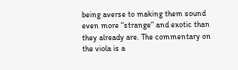being averse to making them sound even more “strange” and exotic than they already are. The commentary on the viola is a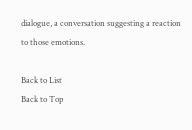dialogue, a conversation suggesting a reaction to those emotions.

Back to List
Back to Top